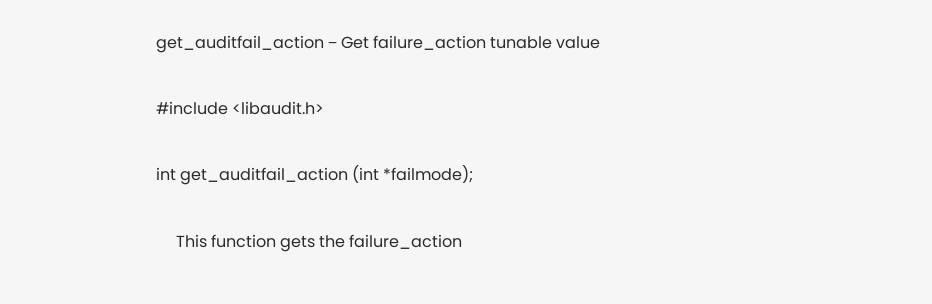get_auditfail_action − Get failure_action tunable value

#include <libaudit.h>

int get_auditfail_action (int *failmode);

     This function gets the failure_action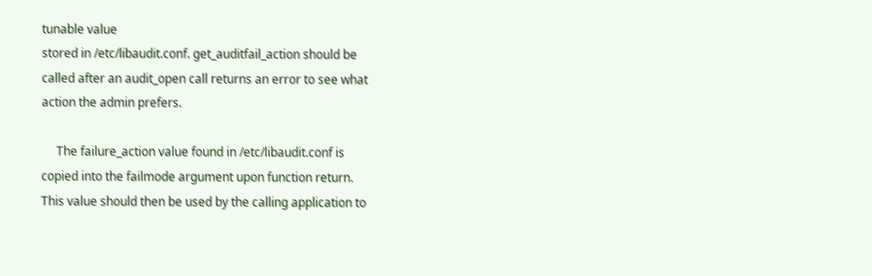tunable value
stored in /etc/libaudit.conf. get_auditfail_action should be
called after an audit_open call returns an error to see what
action the admin prefers.

     The failure_action value found in /etc/libaudit.conf is
copied into the failmode argument upon function return.
This value should then be used by the calling application to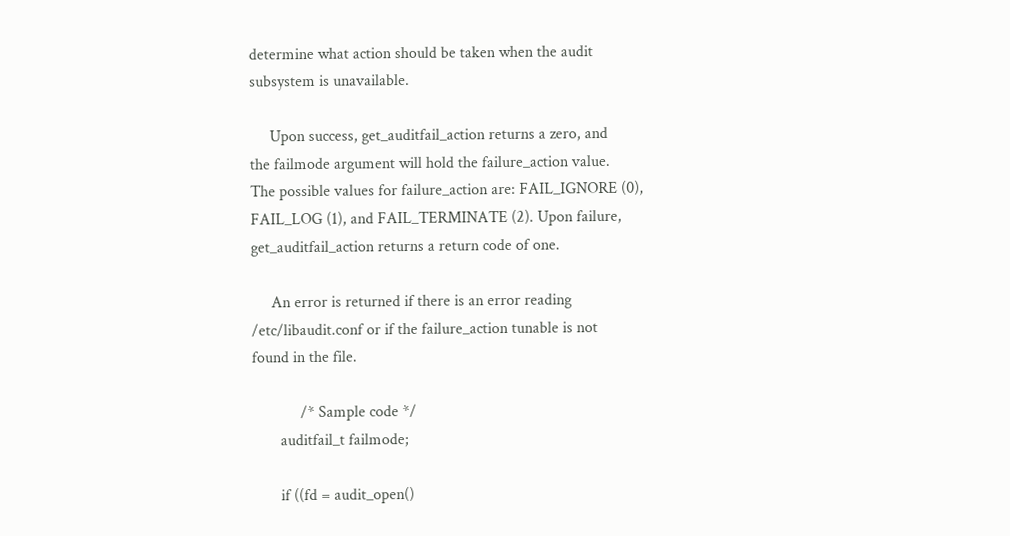determine what action should be taken when the audit
subsystem is unavailable.

     Upon success, get_auditfail_action returns a zero, and
the failmode argument will hold the failure_action value.
The possible values for failure_action are: FAIL_IGNORE (0),
FAIL_LOG (1), and FAIL_TERMINATE (2). Upon failure,
get_auditfail_action returns a return code of one.

     An error is returned if there is an error reading
/etc/libaudit.conf or if the failure_action tunable is not
found in the file.

            /* Sample code */
       auditfail_t failmode;

       if ((fd = audit_open()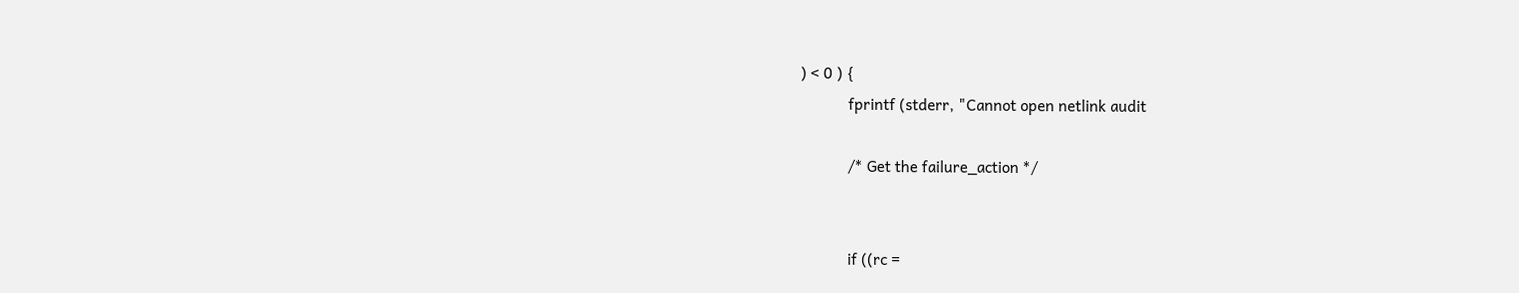) < 0 ) {
            fprintf (stderr, "Cannot open netlink audit

            /* Get the failure_action */


            if ((rc =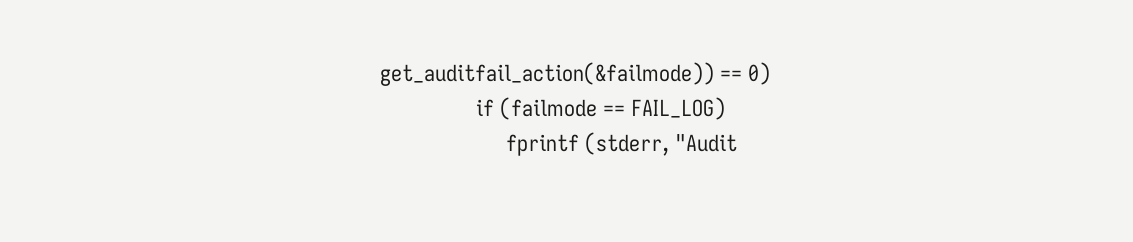get_auditfail_action(&failmode)) == 0)
                if (failmode == FAIL_LOG)
                     fprintf (stderr, "Audit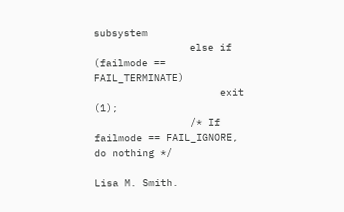subsystem
                else if (failmode == FAIL_TERMINATE)
                     exit (1);
                /* If failmode == FAIL_IGNORE, do nothing */

Lisa M. Smith.